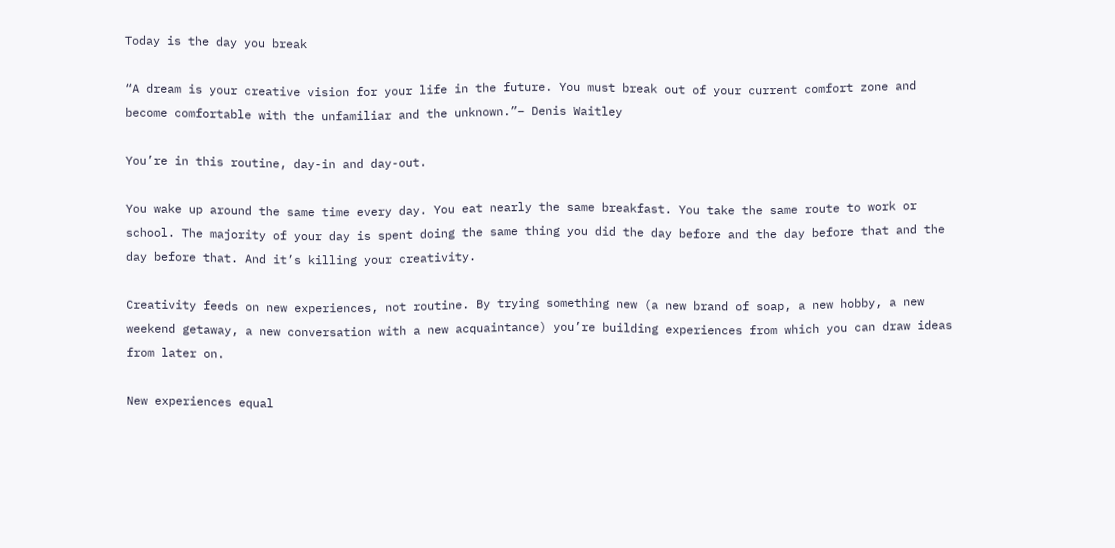Today is the day you break

“A dream is your creative vision for your life in the future. You must break out of your current comfort zone and become comfortable with the unfamiliar and the unknown.”– Denis Waitley

You’re in this routine, day-in and day-out.

You wake up around the same time every day. You eat nearly the same breakfast. You take the same route to work or school. The majority of your day is spent doing the same thing you did the day before and the day before that and the day before that. And it’s killing your creativity.

Creativity feeds on new experiences, not routine. By trying something new (a new brand of soap, a new hobby, a new weekend getaway, a new conversation with a new acquaintance) you’re building experiences from which you can draw ideas from later on.

New experiences equal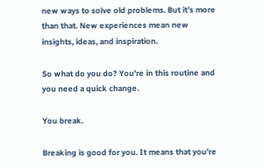new ways to solve old problems. But it’s more than that. New experiences mean new insights, ideas, and inspiration.

So what do you do? You’re in this routine and you need a quick change.

You break.

Breaking is good for you. It means that you’re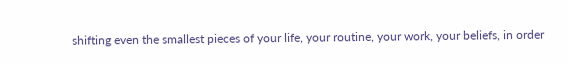shifting even the smallest pieces of your life, your routine, your work, your beliefs, in order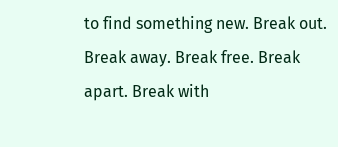to find something new. Break out. Break away. Break free. Break apart. Break with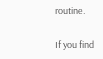routine.

If you find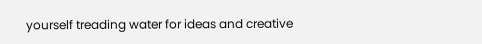yourself treading water for ideas and creative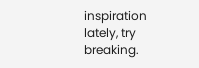inspiration lately, try breaking.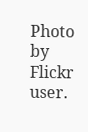Photo by Flickr user.